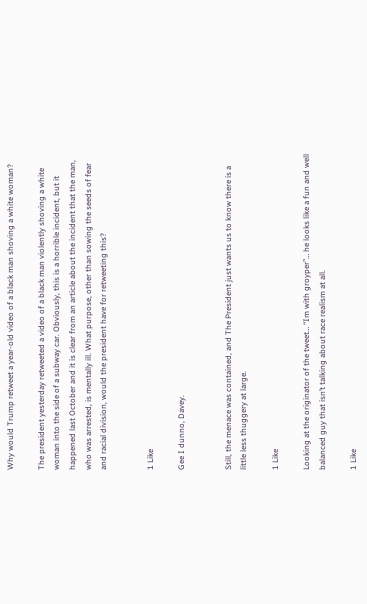Why would Trump retweet a year-old video of a black man shoving a white woman?

The president yesterday retweeted a video of a black man violently shoving a white woman into the side of a subway car. Obviously, this is a horrible incident, but it happened last October and it is clear from an article about the incident that the man, who was arrested, is mentally ill. What purpose, other than sowing the seeds of fear and racial division, would the president have for retweeting this?


1 Like

Gee I dunno, Davey.


Still, the menace was contained, and The President just wants us to know there is a little less thuggery at large.

1 Like

Looking at the originator of the tweet… “Im with groyper”… he looks like a fun and well balanced guy that isn’t talking about race realism at all.

1 Like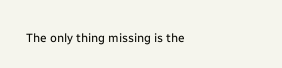The only thing missing is the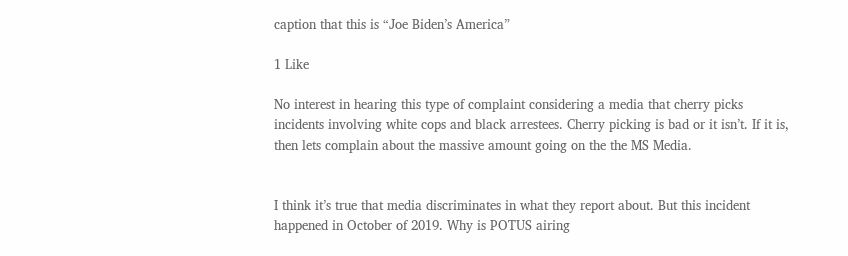caption that this is “Joe Biden’s America”

1 Like

No interest in hearing this type of complaint considering a media that cherry picks incidents involving white cops and black arrestees. Cherry picking is bad or it isn’t. If it is, then lets complain about the massive amount going on the the MS Media.


I think it’s true that media discriminates in what they report about. But this incident happened in October of 2019. Why is POTUS airing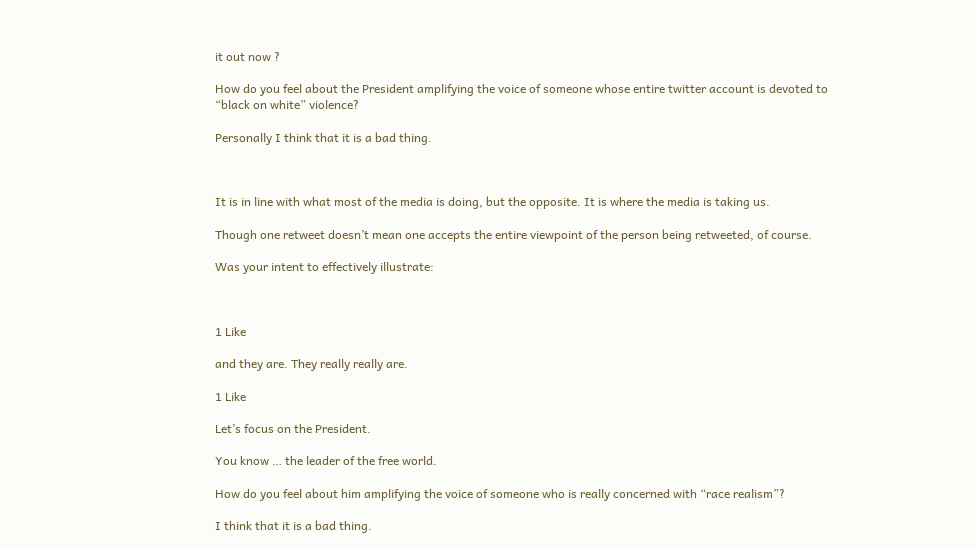it out now ?

How do you feel about the President amplifying the voice of someone whose entire twitter account is devoted to “black on white” violence?

Personally I think that it is a bad thing.



It is in line with what most of the media is doing, but the opposite. It is where the media is taking us.

Though one retweet doesn’t mean one accepts the entire viewpoint of the person being retweeted, of course.

Was your intent to effectively illustrate:



1 Like

and they are. They really really are.

1 Like

Let’s focus on the President.

You know … the leader of the free world.

How do you feel about him amplifying the voice of someone who is really concerned with “race realism”?

I think that it is a bad thing.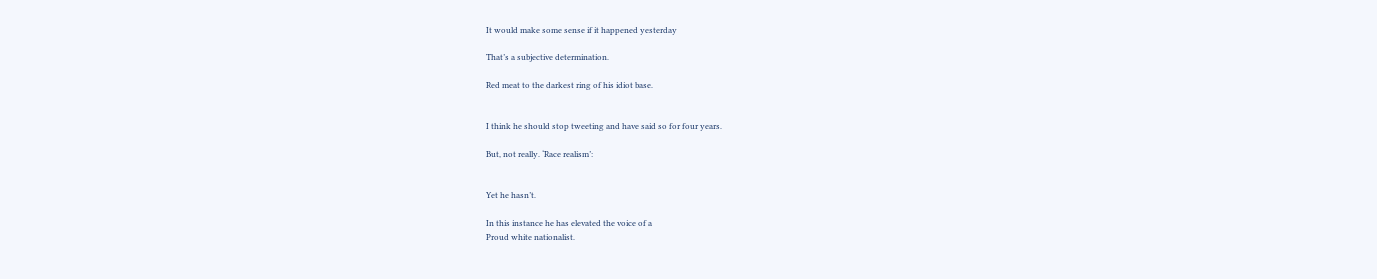It would make some sense if it happened yesterday

That’s a subjective determination.

Red meat to the darkest ring of his idiot base.


I think he should stop tweeting and have said so for four years.

But, not really. ‘Race realism’:


Yet he hasn’t.

In this instance he has elevated the voice of a
Proud white nationalist.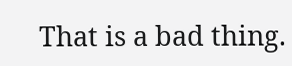That is a bad thing.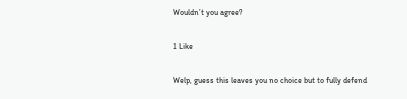Wouldn’t you agree?

1 Like

Welp, guess this leaves you no choice but to fully defend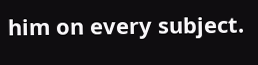him on every subject.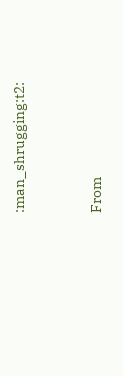:man_shrugging:t2:


From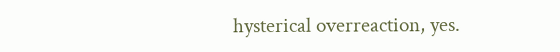hysterical overreaction, yes.